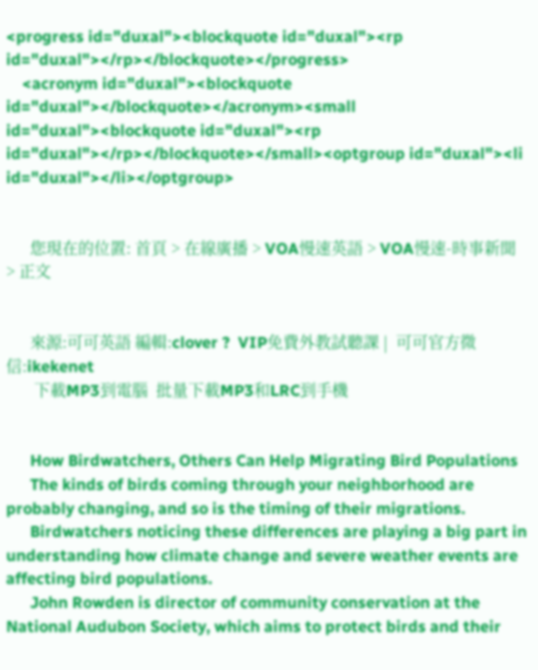<progress id="duxal"><blockquote id="duxal"><rp id="duxal"></rp></blockquote></progress>
    <acronym id="duxal"><blockquote id="duxal"></blockquote></acronym><small id="duxal"><blockquote id="duxal"><rp id="duxal"></rp></blockquote></small><optgroup id="duxal"><li id="duxal"></li></optgroup>


      您現在的位置: 首頁 > 在線廣播 > VOA慢速英語 > VOA慢速-時事新聞 > 正文


      來源:可可英語 編輯:clover ?  VIP免費外教試聽課 |  可可官方微信:ikekenet
       下載MP3到電腦  批量下載MP3和LRC到手機


      How Birdwatchers, Others Can Help Migrating Bird Populations
      The kinds of birds coming through your neighborhood are probably changing, and so is the timing of their migrations.
      Birdwatchers noticing these differences are playing a big part in understanding how climate change and severe weather events are affecting bird populations.
      John Rowden is director of community conservation at the National Audubon Society, which aims to protect birds and their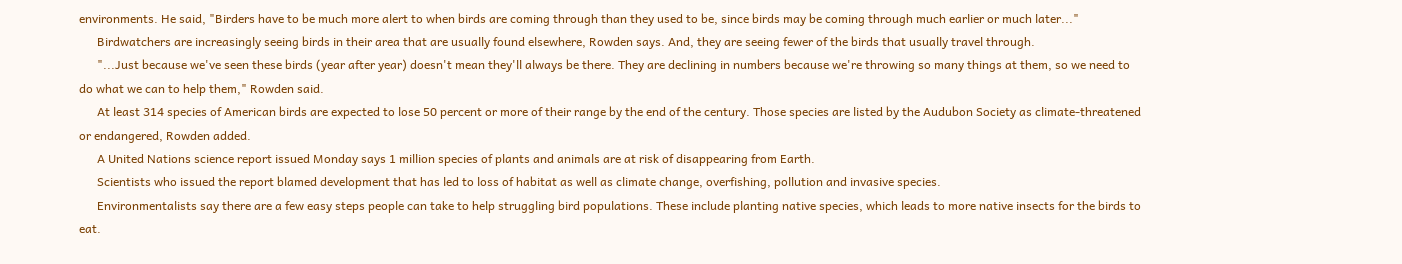environments. He said, "Birders have to be much more alert to when birds are coming through than they used to be, since birds may be coming through much earlier or much later..."
      Birdwatchers are increasingly seeing birds in their area that are usually found elsewhere, Rowden says. And, they are seeing fewer of the birds that usually travel through.
      "...Just because we've seen these birds (year after year) doesn't mean they'll always be there. They are declining in numbers because we're throwing so many things at them, so we need to do what we can to help them," Rowden said.
      At least 314 species of American birds are expected to lose 50 percent or more of their range by the end of the century. Those species are listed by the Audubon Society as climate-threatened or endangered, Rowden added.
      A United Nations science report issued Monday says 1 million species of plants and animals are at risk of disappearing from Earth.
      Scientists who issued the report blamed development that has led to loss of habitat as well as climate change, overfishing, pollution and invasive species.
      Environmentalists say there are a few easy steps people can take to help struggling bird populations. These include planting native species, which leads to more native insects for the birds to eat.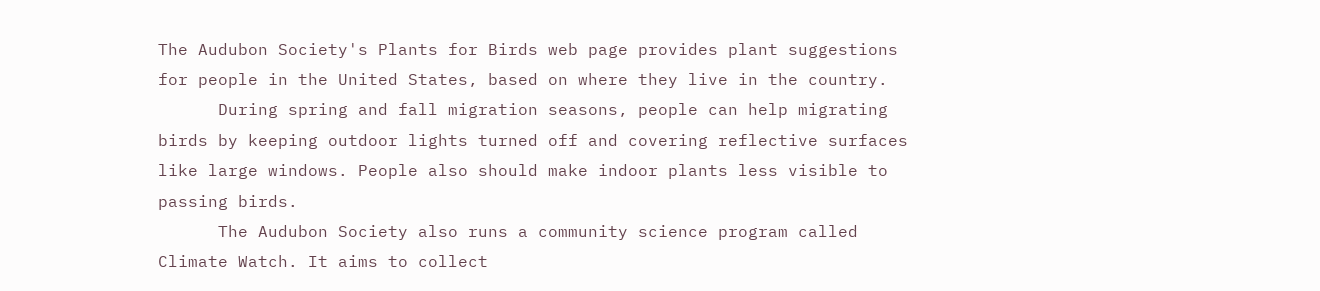The Audubon Society's Plants for Birds web page provides plant suggestions for people in the United States, based on where they live in the country.
      During spring and fall migration seasons, people can help migrating birds by keeping outdoor lights turned off and covering reflective surfaces like large windows. People also should make indoor plants less visible to passing birds.
      The Audubon Society also runs a community science program called Climate Watch. It aims to collect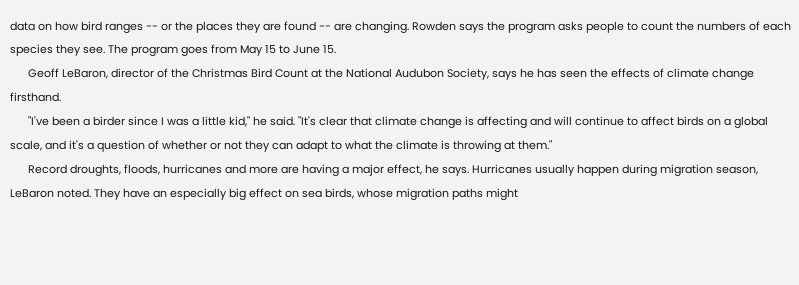data on how bird ranges -- or the places they are found -- are changing. Rowden says the program asks people to count the numbers of each species they see. The program goes from May 15 to June 15.
      Geoff LeBaron, director of the Christmas Bird Count at the National Audubon Society, says he has seen the effects of climate change firsthand.
      "I've been a birder since I was a little kid," he said. "It's clear that climate change is affecting and will continue to affect birds on a global scale, and it's a question of whether or not they can adapt to what the climate is throwing at them."
      Record droughts, floods, hurricanes and more are having a major effect, he says. Hurricanes usually happen during migration season, LeBaron noted. They have an especially big effect on sea birds, whose migration paths might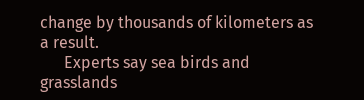change by thousands of kilometers as a result.
      Experts say sea birds and grasslands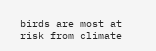birds are most at risk from climate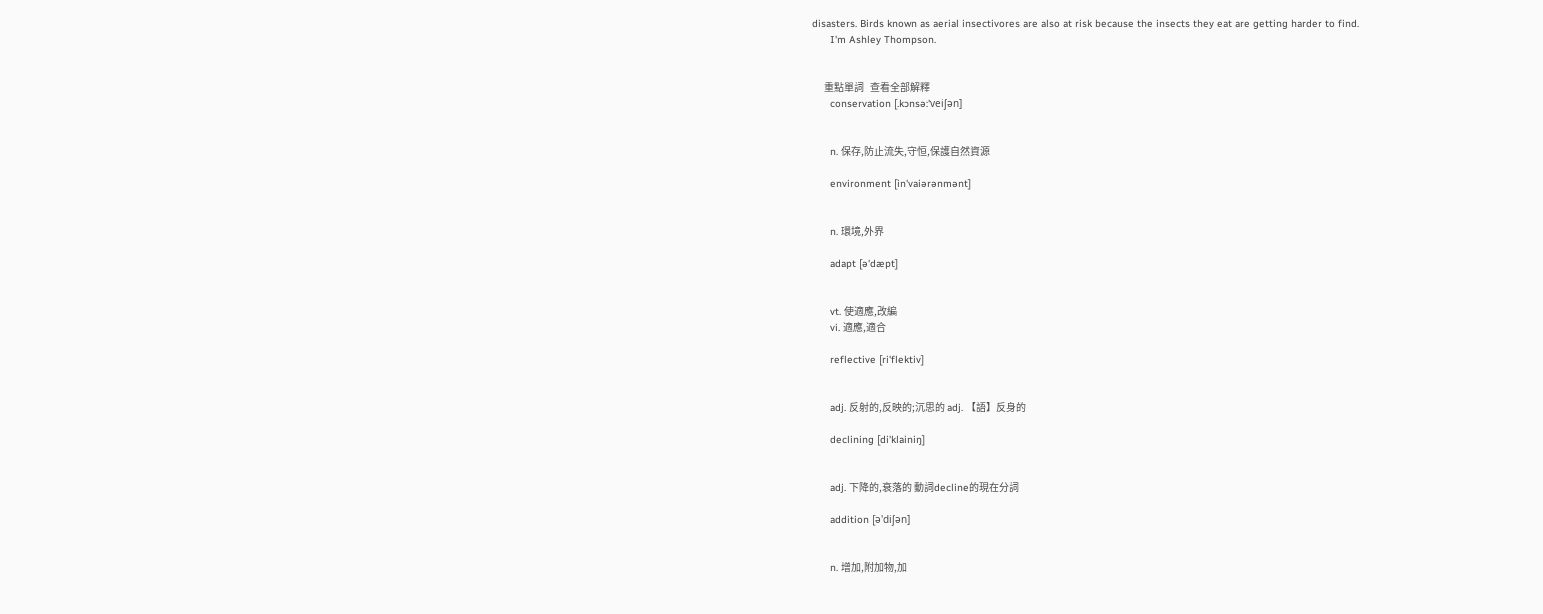disasters. Birds known as aerial insectivores are also at risk because the insects they eat are getting harder to find.
      I'm Ashley Thompson.


      重點單詞   查看全部解釋
      conservation [.kɔnsə:'veiʃən]


      n. 保存,防止流失,守恒,保護自然資源

      environment [in'vaiərənmənt]


      n. 環境,外界

      adapt [ə'dæpt]


      vt. 使適應,改編
      vi. 適應,適合

      reflective [ri'flektiv]


      adj. 反射的,反映的;沉思的 adj. 【語】反身的

      declining [di'klainiŋ]


      adj. 下降的,衰落的 動詞decline的現在分詞

      addition [ə'diʃən]


      n. 增加,附加物,加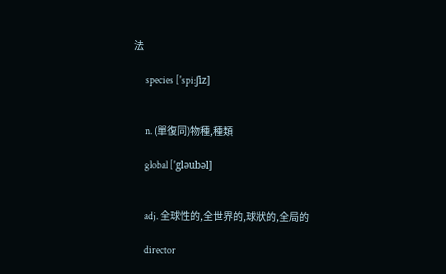法

      species ['spi:ʃiz]


      n. (單復同)物種,種類

      global ['gləubəl]


      adj. 全球性的,全世界的,球狀的,全局的

      director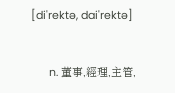[di'rektə, dai'rektə]


      n. 董事,經理,主管,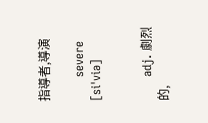指導者,導演

      severe [si'viə]


      adj. 劇烈的,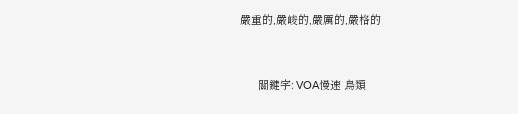嚴重的,嚴峻的,嚴厲的,嚴格的


      關鍵字: VOA慢速 鳥類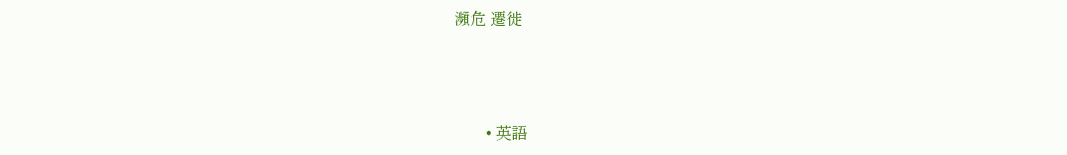瀕危 遷徙



        • 英語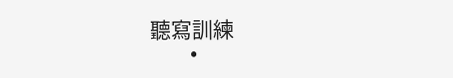聽寫訓練
        •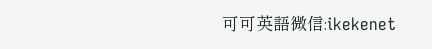可可英語微信:ikekenet